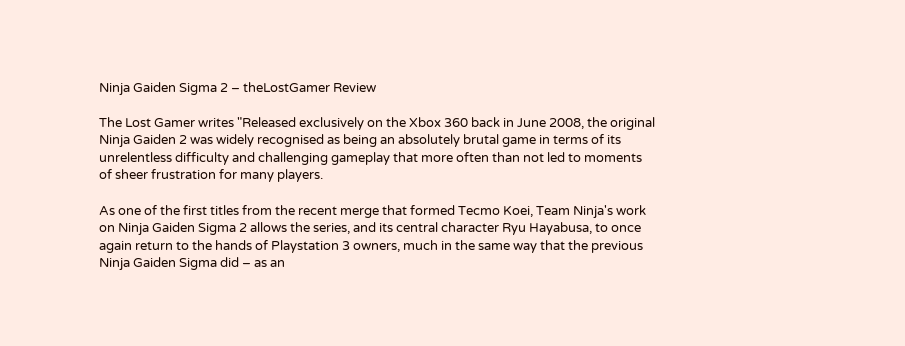Ninja Gaiden Sigma 2 – theLostGamer Review

The Lost Gamer writes "Released exclusively on the Xbox 360 back in June 2008, the original Ninja Gaiden 2 was widely recognised as being an absolutely brutal game in terms of its unrelentless difficulty and challenging gameplay that more often than not led to moments of sheer frustration for many players.

As one of the first titles from the recent merge that formed Tecmo Koei, Team Ninja's work on Ninja Gaiden Sigma 2 allows the series, and its central character Ryu Hayabusa, to once again return to the hands of Playstation 3 owners, much in the same way that the previous Ninja Gaiden Sigma did – as an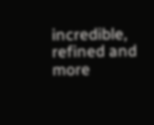incredible, refined and more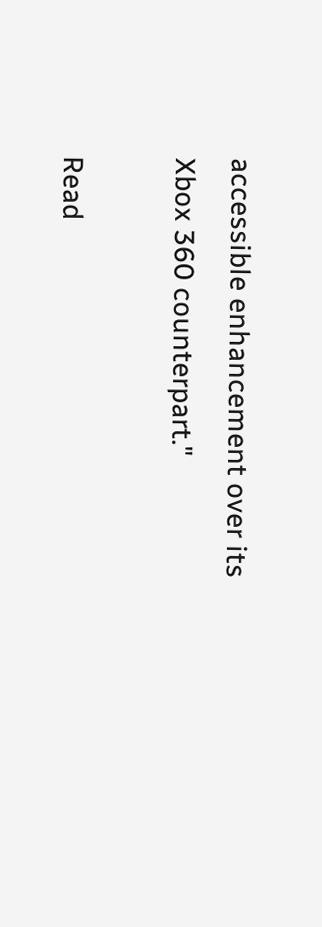accessible enhancement over its Xbox 360 counterpart."

Read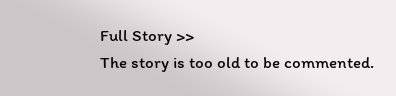Full Story >>
The story is too old to be commented.